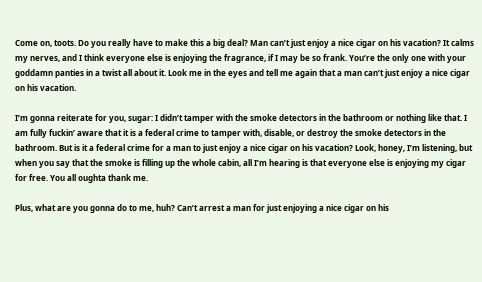Come on, toots. Do you really have to make this a big deal? Man can’t just enjoy a nice cigar on his vacation? It calms my nerves, and I think everyone else is enjoying the fragrance, if I may be so frank. You’re the only one with your goddamn panties in a twist all about it. Look me in the eyes and tell me again that a man can’t just enjoy a nice cigar on his vacation.

I’m gonna reiterate for you, sugar: I didn’t tamper with the smoke detectors in the bathroom or nothing like that. I am fully fuckin’ aware that it is a federal crime to tamper with, disable, or destroy the smoke detectors in the bathroom. But is it a federal crime for a man to just enjoy a nice cigar on his vacation? Look, honey, I’m listening, but when you say that the smoke is filling up the whole cabin, all I’m hearing is that everyone else is enjoying my cigar for free. You all oughta thank me.

Plus, what are you gonna do to me, huh? Can’t arrest a man for just enjoying a nice cigar on his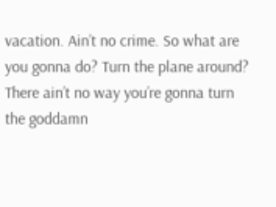vacation. Ain’t no crime. So what are you gonna do? Turn the plane around? There ain’t no way you’re gonna turn the goddamn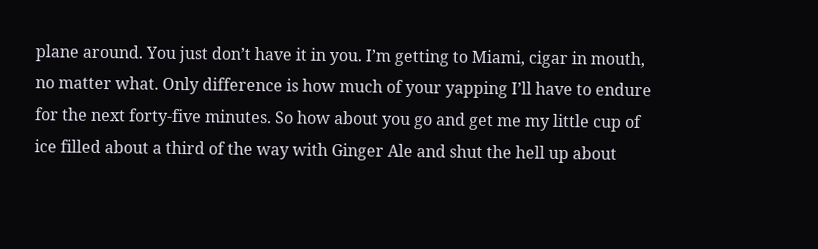plane around. You just don’t have it in you. I’m getting to Miami, cigar in mouth, no matter what. Only difference is how much of your yapping I’ll have to endure for the next forty-five minutes. So how about you go and get me my little cup of ice filled about a third of the way with Ginger Ale and shut the hell up about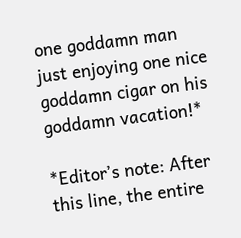one goddamn man just enjoying one nice goddamn cigar on his goddamn vacation!*

*Editor’s note: After this line, the entire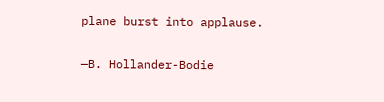plane burst into applause.

—B. Hollander-Bodie